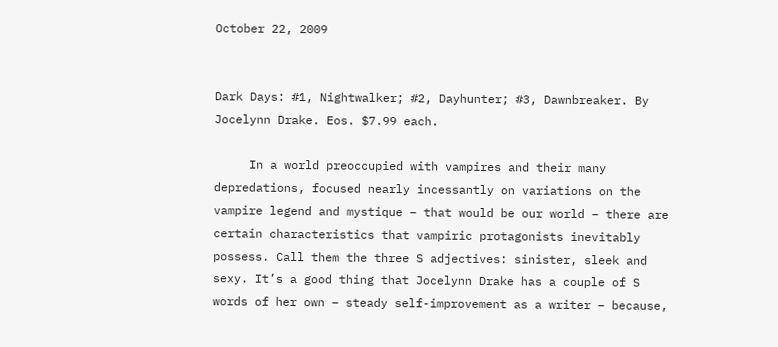October 22, 2009


Dark Days: #1, Nightwalker; #2, Dayhunter; #3, Dawnbreaker. By Jocelynn Drake. Eos. $7.99 each.

     In a world preoccupied with vampires and their many depredations, focused nearly incessantly on variations on the vampire legend and mystique – that would be our world – there are certain characteristics that vampiric protagonists inevitably possess. Call them the three S adjectives: sinister, sleek and sexy. It’s a good thing that Jocelynn Drake has a couple of S words of her own – steady self-improvement as a writer – because,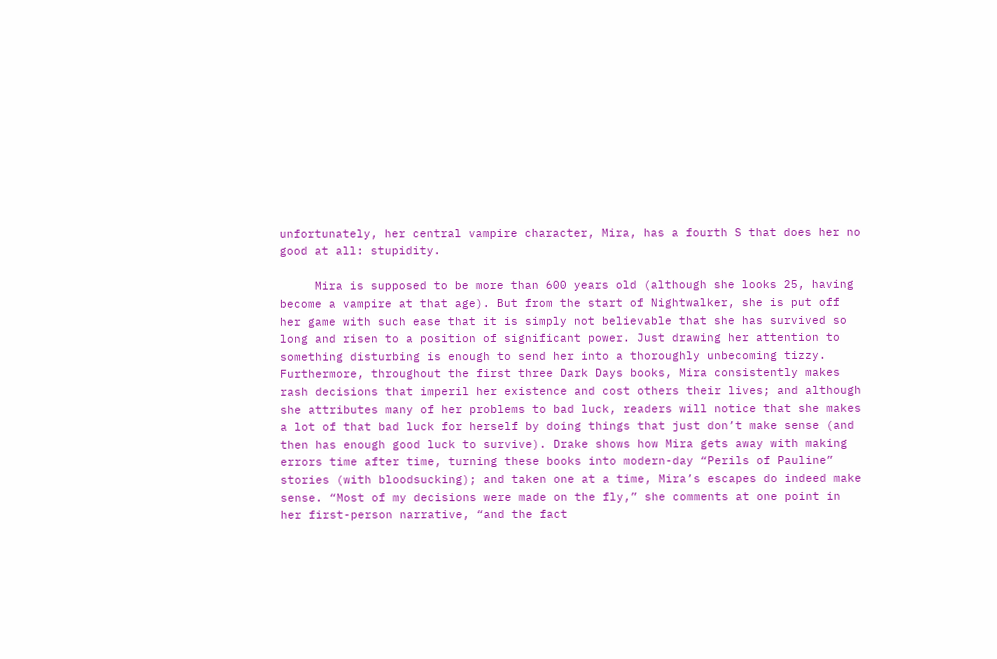unfortunately, her central vampire character, Mira, has a fourth S that does her no good at all: stupidity.

     Mira is supposed to be more than 600 years old (although she looks 25, having become a vampire at that age). But from the start of Nightwalker, she is put off her game with such ease that it is simply not believable that she has survived so long and risen to a position of significant power. Just drawing her attention to something disturbing is enough to send her into a thoroughly unbecoming tizzy. Furthermore, throughout the first three Dark Days books, Mira consistently makes rash decisions that imperil her existence and cost others their lives; and although she attributes many of her problems to bad luck, readers will notice that she makes a lot of that bad luck for herself by doing things that just don’t make sense (and then has enough good luck to survive). Drake shows how Mira gets away with making errors time after time, turning these books into modern-day “Perils of Pauline” stories (with bloodsucking); and taken one at a time, Mira’s escapes do indeed make sense. “Most of my decisions were made on the fly,” she comments at one point in her first-person narrative, “and the fact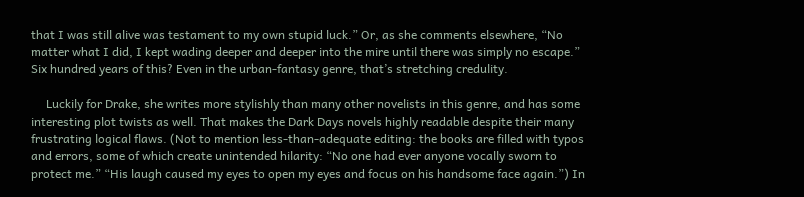that I was still alive was testament to my own stupid luck.” Or, as she comments elsewhere, “No matter what I did, I kept wading deeper and deeper into the mire until there was simply no escape.” Six hundred years of this? Even in the urban-fantasy genre, that’s stretching credulity.

     Luckily for Drake, she writes more stylishly than many other novelists in this genre, and has some interesting plot twists as well. That makes the Dark Days novels highly readable despite their many frustrating logical flaws. (Not to mention less-than-adequate editing: the books are filled with typos and errors, some of which create unintended hilarity: “No one had ever anyone vocally sworn to protect me.” “His laugh caused my eyes to open my eyes and focus on his handsome face again.”) In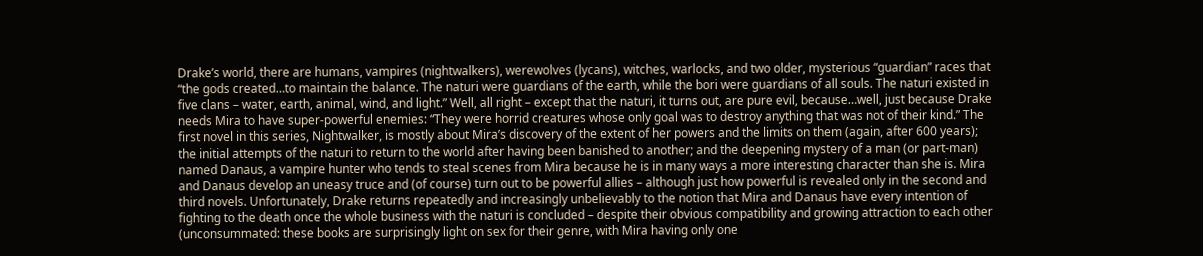Drake’s world, there are humans, vampires (nightwalkers), werewolves (lycans), witches, warlocks, and two older, mysterious “guardian” races that “the gods created…to maintain the balance. The naturi were guardians of the earth, while the bori were guardians of all souls. The naturi existed in five clans – water, earth, animal, wind, and light.” Well, all right – except that the naturi, it turns out, are pure evil, because…well, just because Drake needs Mira to have super-powerful enemies: “They were horrid creatures whose only goal was to destroy anything that was not of their kind.” The first novel in this series, Nightwalker, is mostly about Mira’s discovery of the extent of her powers and the limits on them (again, after 600 years); the initial attempts of the naturi to return to the world after having been banished to another; and the deepening mystery of a man (or part-man) named Danaus, a vampire hunter who tends to steal scenes from Mira because he is in many ways a more interesting character than she is. Mira and Danaus develop an uneasy truce and (of course) turn out to be powerful allies – although just how powerful is revealed only in the second and third novels. Unfortunately, Drake returns repeatedly and increasingly unbelievably to the notion that Mira and Danaus have every intention of fighting to the death once the whole business with the naturi is concluded – despite their obvious compatibility and growing attraction to each other (unconsummated: these books are surprisingly light on sex for their genre, with Mira having only one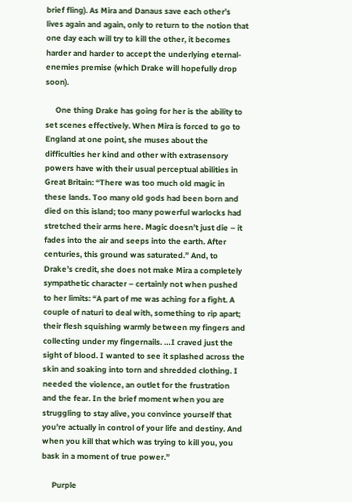brief fling). As Mira and Danaus save each other’s lives again and again, only to return to the notion that one day each will try to kill the other, it becomes harder and harder to accept the underlying eternal-enemies premise (which Drake will hopefully drop soon).

     One thing Drake has going for her is the ability to set scenes effectively. When Mira is forced to go to England at one point, she muses about the difficulties her kind and other with extrasensory powers have with their usual perceptual abilities in Great Britain: “There was too much old magic in these lands. Too many old gods had been born and died on this island; too many powerful warlocks had stretched their arms here. Magic doesn’t just die – it fades into the air and seeps into the earth. After centuries, this ground was saturated.” And, to Drake’s credit, she does not make Mira a completely sympathetic character – certainly not when pushed to her limits: “A part of me was aching for a fight. A couple of naturi to deal with, something to rip apart; their flesh squishing warmly between my fingers and collecting under my fingernails. …I craved just the sight of blood. I wanted to see it splashed across the skin and soaking into torn and shredded clothing. I needed the violence, an outlet for the frustration and the fear. In the brief moment when you are struggling to stay alive, you convince yourself that you’re actually in control of your life and destiny. And when you kill that which was trying to kill you, you bask in a moment of true power.”

     Purple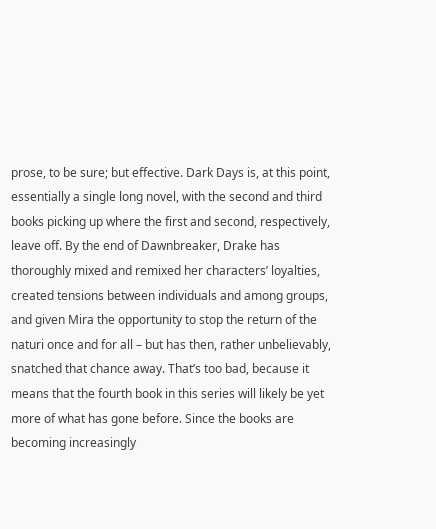prose, to be sure; but effective. Dark Days is, at this point, essentially a single long novel, with the second and third books picking up where the first and second, respectively, leave off. By the end of Dawnbreaker, Drake has thoroughly mixed and remixed her characters’ loyalties, created tensions between individuals and among groups, and given Mira the opportunity to stop the return of the naturi once and for all – but has then, rather unbelievably, snatched that chance away. That’s too bad, because it means that the fourth book in this series will likely be yet more of what has gone before. Since the books are becoming increasingly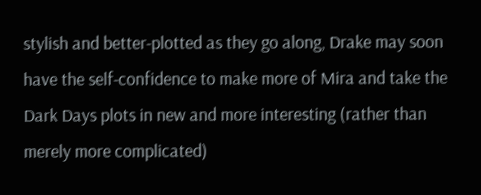stylish and better-plotted as they go along, Drake may soon have the self-confidence to make more of Mira and take the Dark Days plots in new and more interesting (rather than merely more complicated)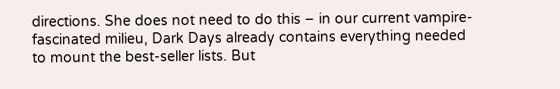directions. She does not need to do this – in our current vampire-fascinated milieu, Dark Days already contains everything needed to mount the best-seller lists. But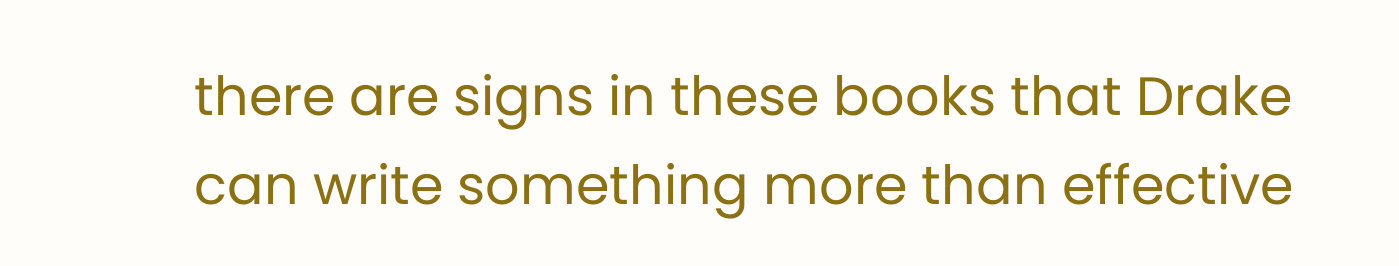there are signs in these books that Drake can write something more than effective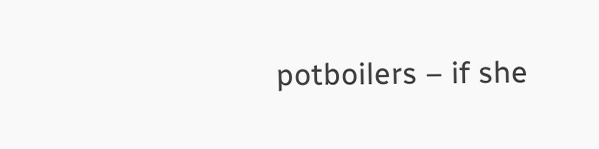potboilers – if she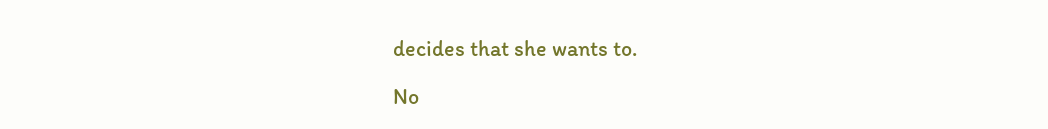decides that she wants to.

No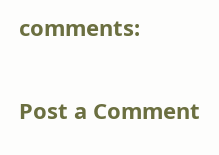comments:

Post a Comment